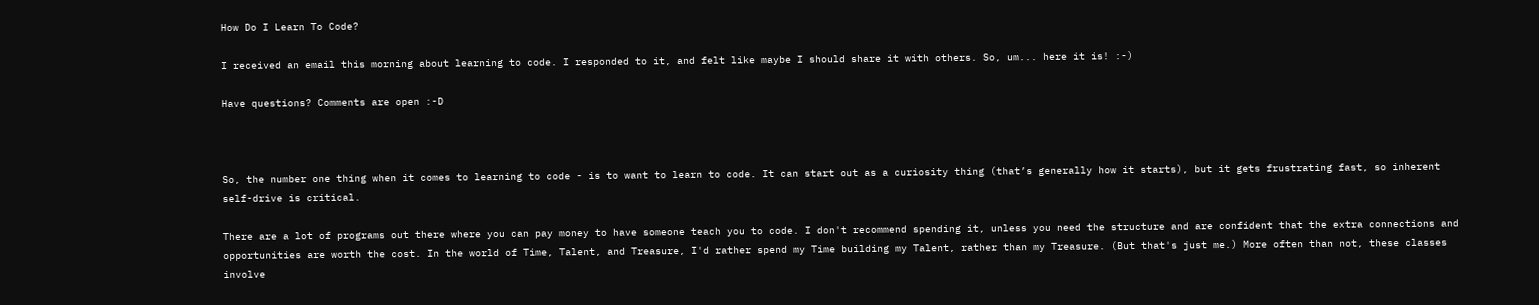How Do I Learn To Code?

I received an email this morning about learning to code. I responded to it, and felt like maybe I should share it with others. So, um... here it is! :-)

Have questions? Comments are open :-D



So, the number one thing when it comes to learning to code - is to want to learn to code. It can start out as a curiosity thing (that’s generally how it starts), but it gets frustrating fast, so inherent self-drive is critical.

There are a lot of programs out there where you can pay money to have someone teach you to code. I don't recommend spending it, unless you need the structure and are confident that the extra connections and opportunities are worth the cost. In the world of Time, Talent, and Treasure, I'd rather spend my Time building my Talent, rather than my Treasure. (But that's just me.) More often than not, these classes involve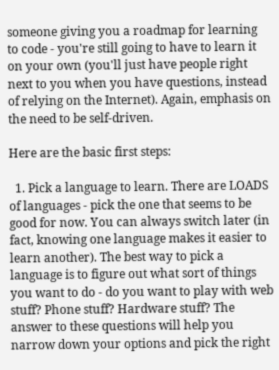someone giving you a roadmap for learning to code - you're still going to have to learn it on your own (you'll just have people right next to you when you have questions, instead of relying on the Internet). Again, emphasis on the need to be self-driven.

Here are the basic first steps:

  1. Pick a language to learn. There are LOADS of languages - pick the one that seems to be good for now. You can always switch later (in fact, knowing one language makes it easier to learn another). The best way to pick a language is to figure out what sort of things you want to do - do you want to play with web stuff? Phone stuff? Hardware stuff? The answer to these questions will help you narrow down your options and pick the right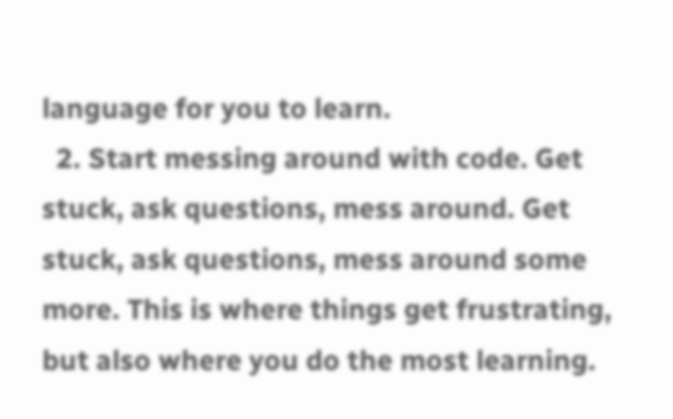language for you to learn.
  2. Start messing around with code. Get stuck, ask questions, mess around. Get stuck, ask questions, mess around some more. This is where things get frustrating, but also where you do the most learning.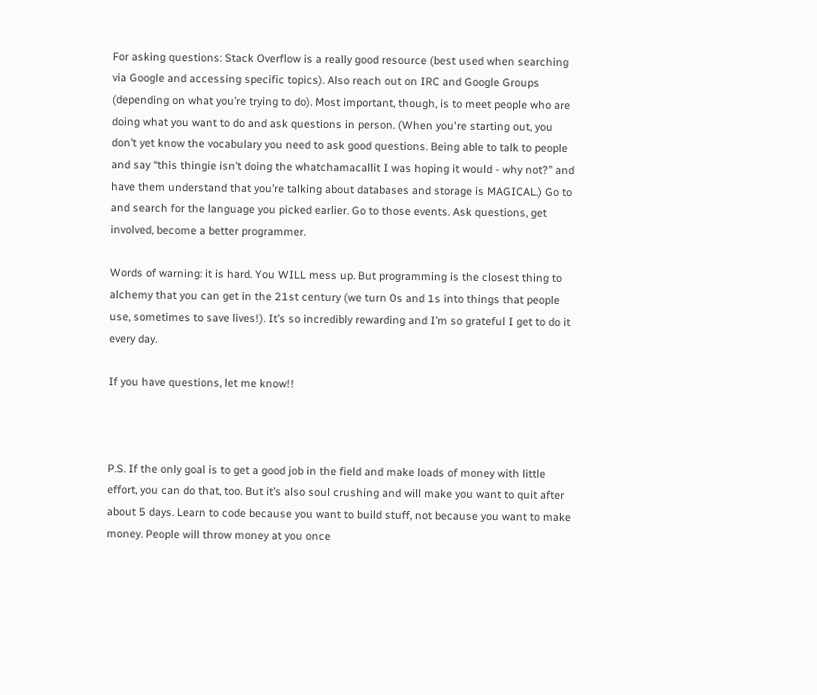For asking questions: Stack Overflow is a really good resource (best used when searching via Google and accessing specific topics). Also reach out on IRC and Google Groups (depending on what you’re trying to do). Most important, though, is to meet people who are doing what you want to do and ask questions in person. (When you're starting out, you don’t yet know the vocabulary you need to ask good questions. Being able to talk to people and say “this thingie isn’t doing the whatchamacallit I was hoping it would - why not?” and have them understand that you’re talking about databases and storage is MAGICAL.) Go to and search for the language you picked earlier. Go to those events. Ask questions, get involved, become a better programmer.

Words of warning: it is hard. You WILL mess up. But programming is the closest thing to alchemy that you can get in the 21st century (we turn 0s and 1s into things that people use, sometimes to save lives!). It’s so incredibly rewarding and I’m so grateful I get to do it every day.

If you have questions, let me know!!



P.S. If the only goal is to get a good job in the field and make loads of money with little effort, you can do that, too. But it’s also soul crushing and will make you want to quit after about 5 days. Learn to code because you want to build stuff, not because you want to make money. People will throw money at you once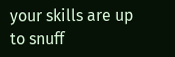your skills are up to snuff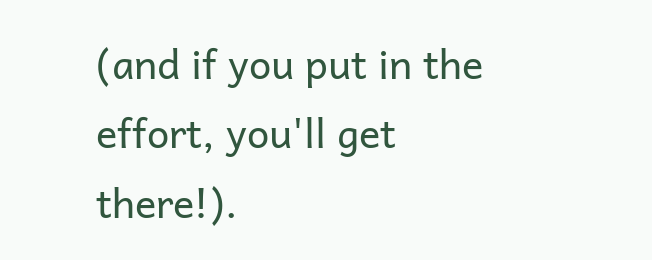(and if you put in the effort, you'll get there!).